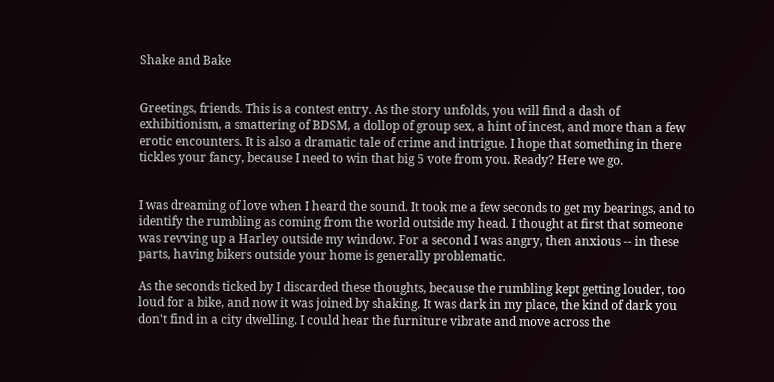Shake and Bake


Greetings, friends. This is a contest entry. As the story unfolds, you will find a dash of exhibitionism, a smattering of BDSM, a dollop of group sex, a hint of incest, and more than a few erotic encounters. It is also a dramatic tale of crime and intrigue. I hope that something in there tickles your fancy, because I need to win that big 5 vote from you. Ready? Here we go.


I was dreaming of love when I heard the sound. It took me a few seconds to get my bearings, and to identify the rumbling as coming from the world outside my head. I thought at first that someone was revving up a Harley outside my window. For a second I was angry, then anxious -- in these parts, having bikers outside your home is generally problematic.

As the seconds ticked by I discarded these thoughts, because the rumbling kept getting louder, too loud for a bike, and now it was joined by shaking. It was dark in my place, the kind of dark you don't find in a city dwelling. I could hear the furniture vibrate and move across the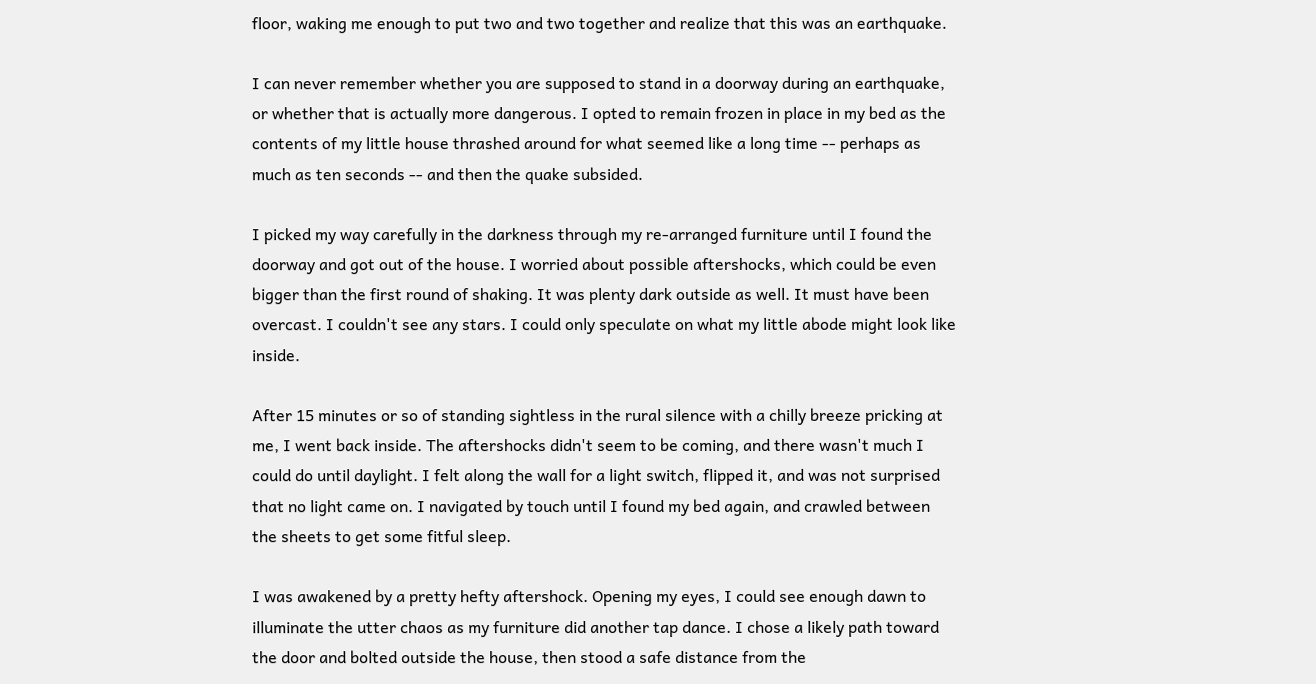floor, waking me enough to put two and two together and realize that this was an earthquake.

I can never remember whether you are supposed to stand in a doorway during an earthquake, or whether that is actually more dangerous. I opted to remain frozen in place in my bed as the contents of my little house thrashed around for what seemed like a long time -- perhaps as much as ten seconds -- and then the quake subsided.

I picked my way carefully in the darkness through my re-arranged furniture until I found the doorway and got out of the house. I worried about possible aftershocks, which could be even bigger than the first round of shaking. It was plenty dark outside as well. It must have been overcast. I couldn't see any stars. I could only speculate on what my little abode might look like inside.

After 15 minutes or so of standing sightless in the rural silence with a chilly breeze pricking at me, I went back inside. The aftershocks didn't seem to be coming, and there wasn't much I could do until daylight. I felt along the wall for a light switch, flipped it, and was not surprised that no light came on. I navigated by touch until I found my bed again, and crawled between the sheets to get some fitful sleep.

I was awakened by a pretty hefty aftershock. Opening my eyes, I could see enough dawn to illuminate the utter chaos as my furniture did another tap dance. I chose a likely path toward the door and bolted outside the house, then stood a safe distance from the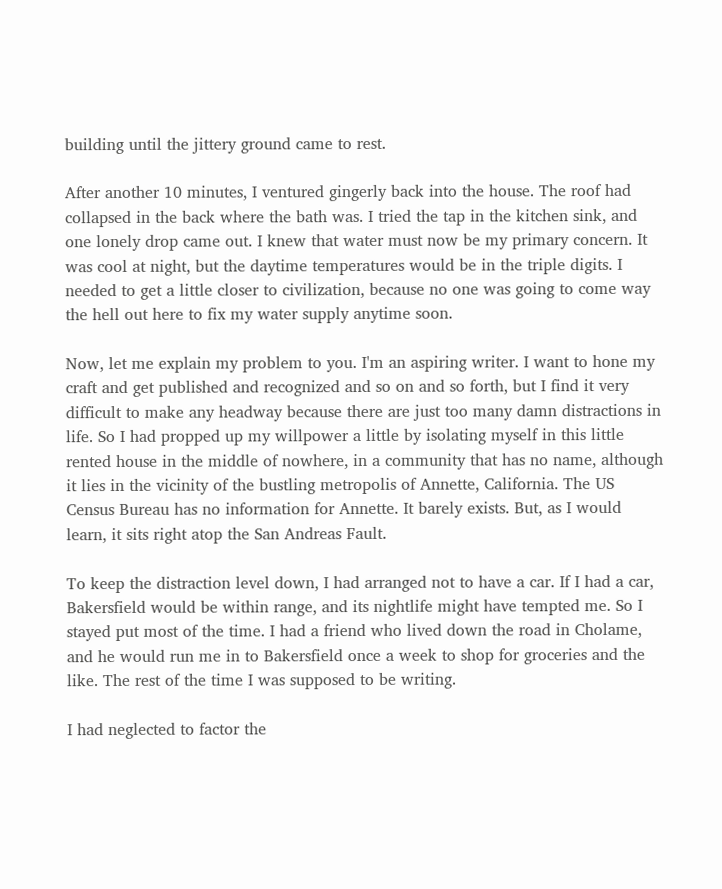building until the jittery ground came to rest.

After another 10 minutes, I ventured gingerly back into the house. The roof had collapsed in the back where the bath was. I tried the tap in the kitchen sink, and one lonely drop came out. I knew that water must now be my primary concern. It was cool at night, but the daytime temperatures would be in the triple digits. I needed to get a little closer to civilization, because no one was going to come way the hell out here to fix my water supply anytime soon.

Now, let me explain my problem to you. I'm an aspiring writer. I want to hone my craft and get published and recognized and so on and so forth, but I find it very difficult to make any headway because there are just too many damn distractions in life. So I had propped up my willpower a little by isolating myself in this little rented house in the middle of nowhere, in a community that has no name, although it lies in the vicinity of the bustling metropolis of Annette, California. The US Census Bureau has no information for Annette. It barely exists. But, as I would learn, it sits right atop the San Andreas Fault.

To keep the distraction level down, I had arranged not to have a car. If I had a car, Bakersfield would be within range, and its nightlife might have tempted me. So I stayed put most of the time. I had a friend who lived down the road in Cholame, and he would run me in to Bakersfield once a week to shop for groceries and the like. The rest of the time I was supposed to be writing.

I had neglected to factor the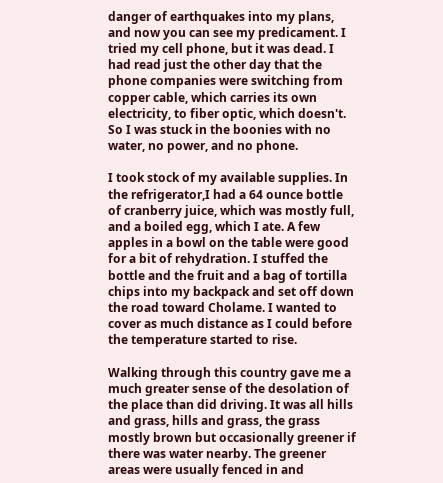danger of earthquakes into my plans, and now you can see my predicament. I tried my cell phone, but it was dead. I had read just the other day that the phone companies were switching from copper cable, which carries its own electricity, to fiber optic, which doesn't. So I was stuck in the boonies with no water, no power, and no phone.

I took stock of my available supplies. In the refrigerator,I had a 64 ounce bottle of cranberry juice, which was mostly full, and a boiled egg, which I ate. A few apples in a bowl on the table were good for a bit of rehydration. I stuffed the bottle and the fruit and a bag of tortilla chips into my backpack and set off down the road toward Cholame. I wanted to cover as much distance as I could before the temperature started to rise.

Walking through this country gave me a much greater sense of the desolation of the place than did driving. It was all hills and grass, hills and grass, the grass mostly brown but occasionally greener if there was water nearby. The greener areas were usually fenced in and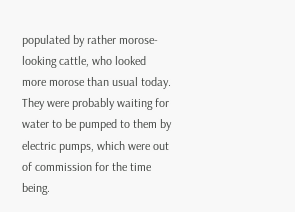populated by rather morose-looking cattle, who looked more morose than usual today. They were probably waiting for water to be pumped to them by electric pumps, which were out of commission for the time being.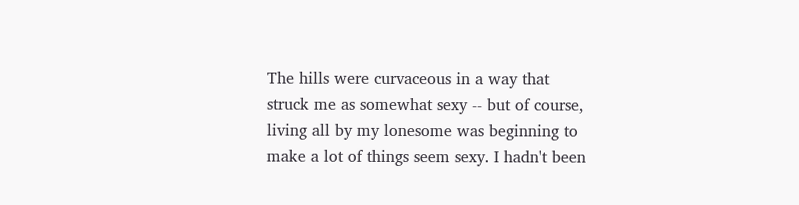The hills were curvaceous in a way that struck me as somewhat sexy -- but of course, living all by my lonesome was beginning to make a lot of things seem sexy. I hadn't been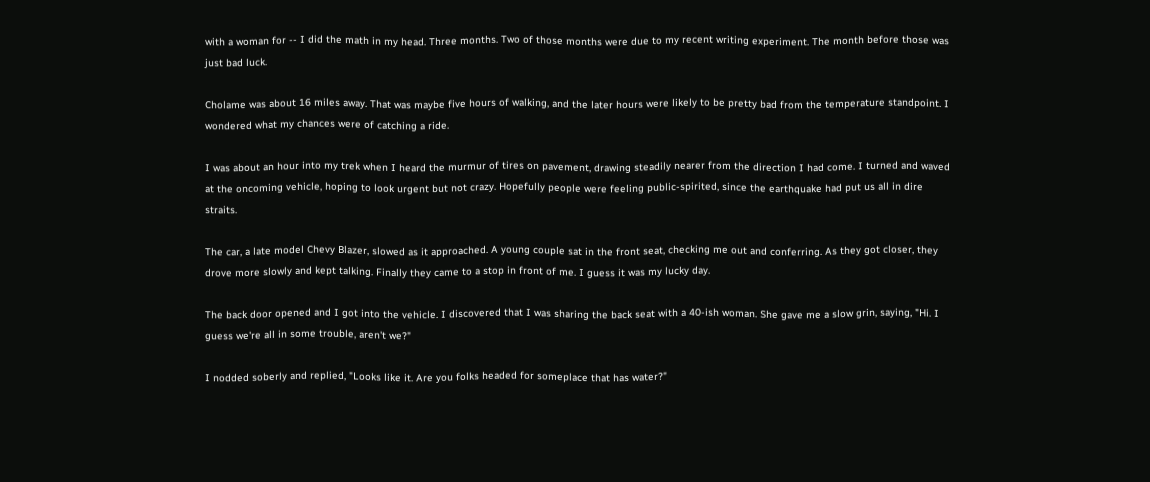with a woman for -- I did the math in my head. Three months. Two of those months were due to my recent writing experiment. The month before those was just bad luck.

Cholame was about 16 miles away. That was maybe five hours of walking, and the later hours were likely to be pretty bad from the temperature standpoint. I wondered what my chances were of catching a ride.

I was about an hour into my trek when I heard the murmur of tires on pavement, drawing steadily nearer from the direction I had come. I turned and waved at the oncoming vehicle, hoping to look urgent but not crazy. Hopefully people were feeling public-spirited, since the earthquake had put us all in dire straits.

The car, a late model Chevy Blazer, slowed as it approached. A young couple sat in the front seat, checking me out and conferring. As they got closer, they drove more slowly and kept talking. Finally they came to a stop in front of me. I guess it was my lucky day.

The back door opened and I got into the vehicle. I discovered that I was sharing the back seat with a 40-ish woman. She gave me a slow grin, saying, "Hi. I guess we're all in some trouble, aren't we?"

I nodded soberly and replied, "Looks like it. Are you folks headed for someplace that has water?"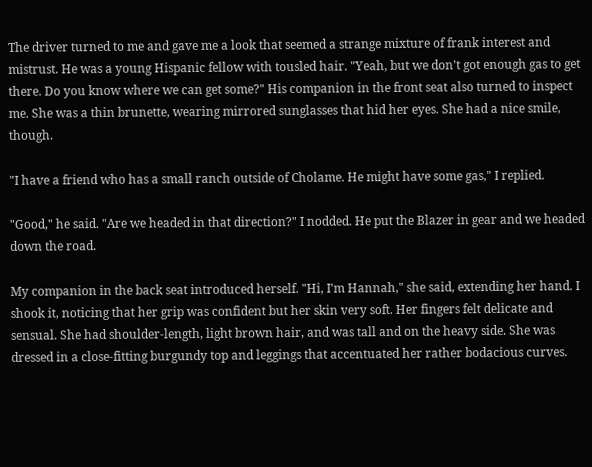The driver turned to me and gave me a look that seemed a strange mixture of frank interest and mistrust. He was a young Hispanic fellow with tousled hair. "Yeah, but we don't got enough gas to get there. Do you know where we can get some?" His companion in the front seat also turned to inspect me. She was a thin brunette, wearing mirrored sunglasses that hid her eyes. She had a nice smile, though.

"I have a friend who has a small ranch outside of Cholame. He might have some gas," I replied.

"Good," he said. "Are we headed in that direction?" I nodded. He put the Blazer in gear and we headed down the road.

My companion in the back seat introduced herself. "Hi, I'm Hannah," she said, extending her hand. I shook it, noticing that her grip was confident but her skin very soft. Her fingers felt delicate and sensual. She had shoulder-length, light brown hair, and was tall and on the heavy side. She was dressed in a close-fitting burgundy top and leggings that accentuated her rather bodacious curves.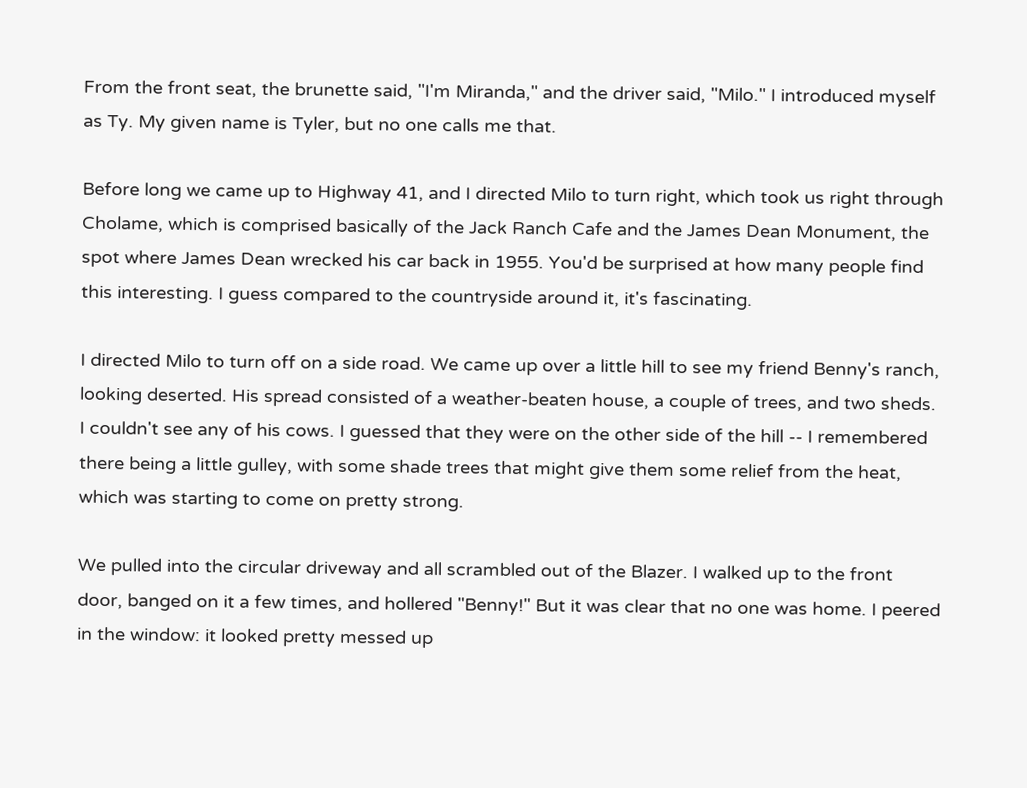From the front seat, the brunette said, "I'm Miranda," and the driver said, "Milo." I introduced myself as Ty. My given name is Tyler, but no one calls me that.

Before long we came up to Highway 41, and I directed Milo to turn right, which took us right through Cholame, which is comprised basically of the Jack Ranch Cafe and the James Dean Monument, the spot where James Dean wrecked his car back in 1955. You'd be surprised at how many people find this interesting. I guess compared to the countryside around it, it's fascinating.

I directed Milo to turn off on a side road. We came up over a little hill to see my friend Benny's ranch, looking deserted. His spread consisted of a weather-beaten house, a couple of trees, and two sheds. I couldn't see any of his cows. I guessed that they were on the other side of the hill -- I remembered there being a little gulley, with some shade trees that might give them some relief from the heat, which was starting to come on pretty strong.

We pulled into the circular driveway and all scrambled out of the Blazer. I walked up to the front door, banged on it a few times, and hollered "Benny!" But it was clear that no one was home. I peered in the window: it looked pretty messed up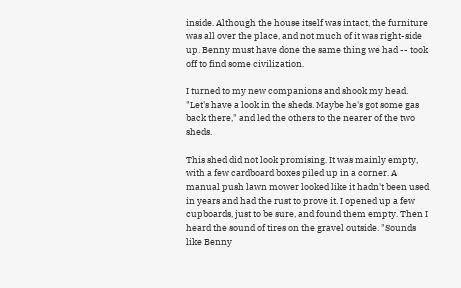inside. Although the house itself was intact, the furniture was all over the place, and not much of it was right-side up. Benny must have done the same thing we had -- took off to find some civilization.

I turned to my new companions and shook my head. "Let's have a look in the sheds. Maybe he's got some gas back there," and led the others to the nearer of the two sheds.

This shed did not look promising. It was mainly empty, with a few cardboard boxes piled up in a corner. A manual push lawn mower looked like it hadn't been used in years and had the rust to prove it. I opened up a few cupboards, just to be sure, and found them empty. Then I heard the sound of tires on the gravel outside. "Sounds like Benny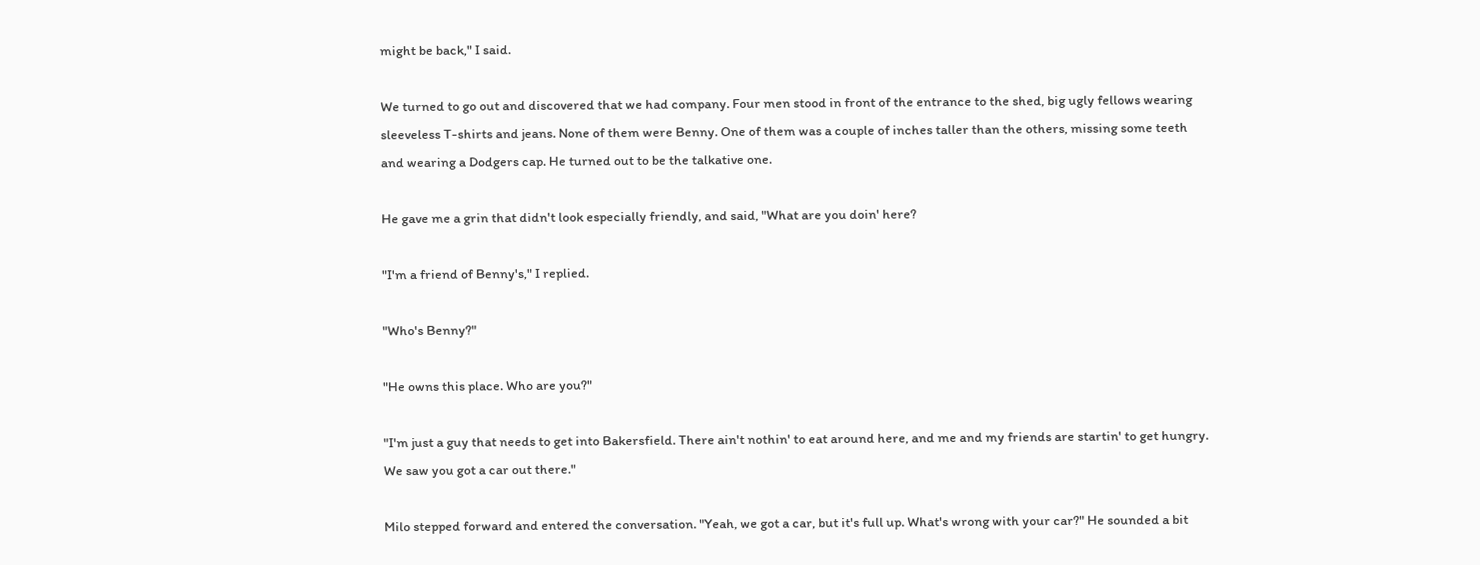might be back," I said.

We turned to go out and discovered that we had company. Four men stood in front of the entrance to the shed, big ugly fellows wearing sleeveless T-shirts and jeans. None of them were Benny. One of them was a couple of inches taller than the others, missing some teeth and wearing a Dodgers cap. He turned out to be the talkative one.

He gave me a grin that didn't look especially friendly, and said, "What are you doin' here?

"I'm a friend of Benny's," I replied.

"Who's Benny?"

"He owns this place. Who are you?"

"I'm just a guy that needs to get into Bakersfield. There ain't nothin' to eat around here, and me and my friends are startin' to get hungry. We saw you got a car out there."

Milo stepped forward and entered the conversation. "Yeah, we got a car, but it's full up. What's wrong with your car?" He sounded a bit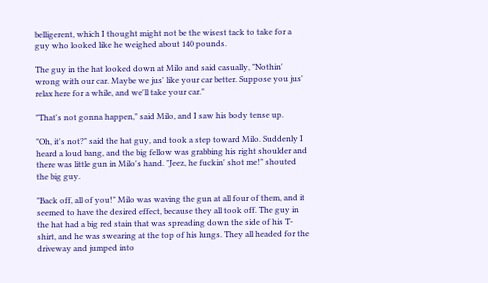belligerent, which I thought might not be the wisest tack to take for a guy who looked like he weighed about 140 pounds.

The guy in the hat looked down at Milo and said casually, "Nothin' wrong with our car. Maybe we jus' like your car better. Suppose you jus' relax here for a while, and we'll take your car."

"That's not gonna happen," said Milo, and I saw his body tense up.

"Oh, it's not?" said the hat guy, and took a step toward Milo. Suddenly I heard a loud bang, and the big fellow was grabbing his right shoulder and there was little gun in Milo's hand. "Jeez, he fuckin' shot me!" shouted the big guy.

"Back off, all of you!" Milo was waving the gun at all four of them, and it seemed to have the desired effect, because they all took off. The guy in the hat had a big red stain that was spreading down the side of his T-shirt, and he was swearing at the top of his lungs. They all headed for the driveway and jumped into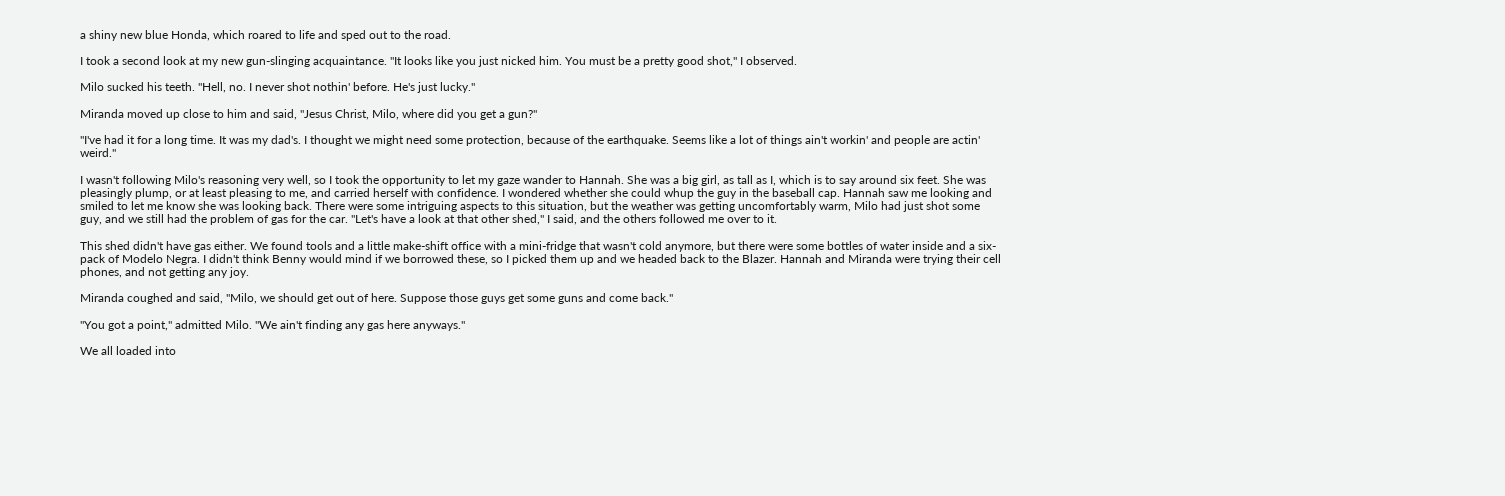a shiny new blue Honda, which roared to life and sped out to the road.

I took a second look at my new gun-slinging acquaintance. "It looks like you just nicked him. You must be a pretty good shot," I observed.

Milo sucked his teeth. "Hell, no. I never shot nothin' before. He's just lucky."

Miranda moved up close to him and said, "Jesus Christ, Milo, where did you get a gun?"

"I've had it for a long time. It was my dad's. I thought we might need some protection, because of the earthquake. Seems like a lot of things ain't workin' and people are actin' weird."

I wasn't following Milo's reasoning very well, so I took the opportunity to let my gaze wander to Hannah. She was a big girl, as tall as I, which is to say around six feet. She was pleasingly plump, or at least pleasing to me, and carried herself with confidence. I wondered whether she could whup the guy in the baseball cap. Hannah saw me looking and smiled to let me know she was looking back. There were some intriguing aspects to this situation, but the weather was getting uncomfortably warm, Milo had just shot some guy, and we still had the problem of gas for the car. "Let's have a look at that other shed," I said, and the others followed me over to it.

This shed didn't have gas either. We found tools and a little make-shift office with a mini-fridge that wasn't cold anymore, but there were some bottles of water inside and a six-pack of Modelo Negra. I didn't think Benny would mind if we borrowed these, so I picked them up and we headed back to the Blazer. Hannah and Miranda were trying their cell phones, and not getting any joy.

Miranda coughed and said, "Milo, we should get out of here. Suppose those guys get some guns and come back."

"You got a point," admitted Milo. "We ain't finding any gas here anyways."

We all loaded into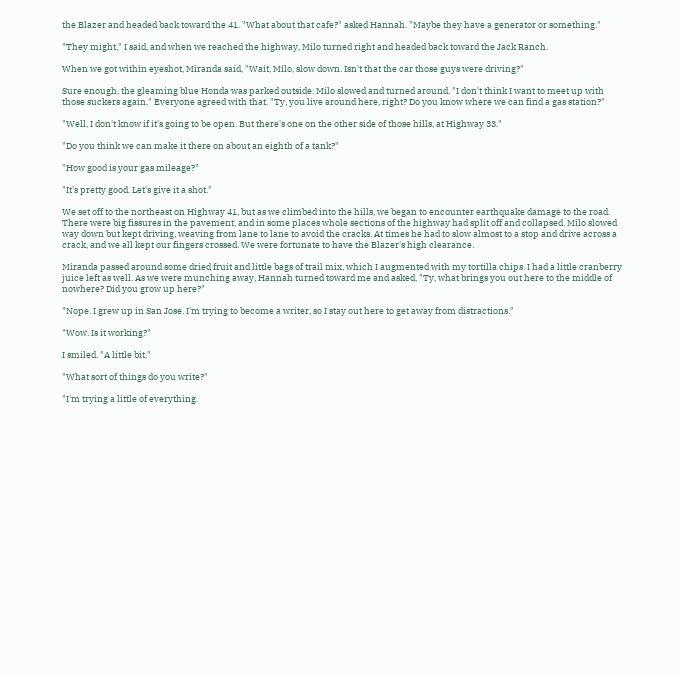the Blazer and headed back toward the 41. "What about that cafe?" asked Hannah. "Maybe they have a generator or something."

"They might," I said, and when we reached the highway, Milo turned right and headed back toward the Jack Ranch.

When we got within eyeshot, Miranda said, "Wait, Milo, slow down. Isn't that the car those guys were driving?"

Sure enough, the gleaming blue Honda was parked outside. Milo slowed and turned around. "I don't think I want to meet up with those suckers again." Everyone agreed with that. "Ty, you live around here, right? Do you know where we can find a gas station?"

"Well, I don't know if it's going to be open. But there's one on the other side of those hills, at Highway 33."

"Do you think we can make it there on about an eighth of a tank?"

"How good is your gas mileage?"

"It's pretty good. Let's give it a shot."

We set off to the northeast on Highway 41, but as we climbed into the hills, we began to encounter earthquake damage to the road. There were big fissures in the pavement, and in some places whole sections of the highway had split off and collapsed. Milo slowed way down but kept driving, weaving from lane to lane to avoid the cracks. At times he had to slow almost to a stop and drive across a crack, and we all kept our fingers crossed. We were fortunate to have the Blazer's high clearance.

Miranda passed around some dried fruit and little bags of trail mix, which I augmented with my tortilla chips. I had a little cranberry juice left as well. As we were munching away, Hannah turned toward me and asked, "Ty, what brings you out here to the middle of nowhere? Did you grow up here?"

"Nope. I grew up in San Jose. I'm trying to become a writer, so I stay out here to get away from distractions."

"Wow. Is it working?"

I smiled. "A little bit."

"What sort of things do you write?"

"I'm trying a little of everything.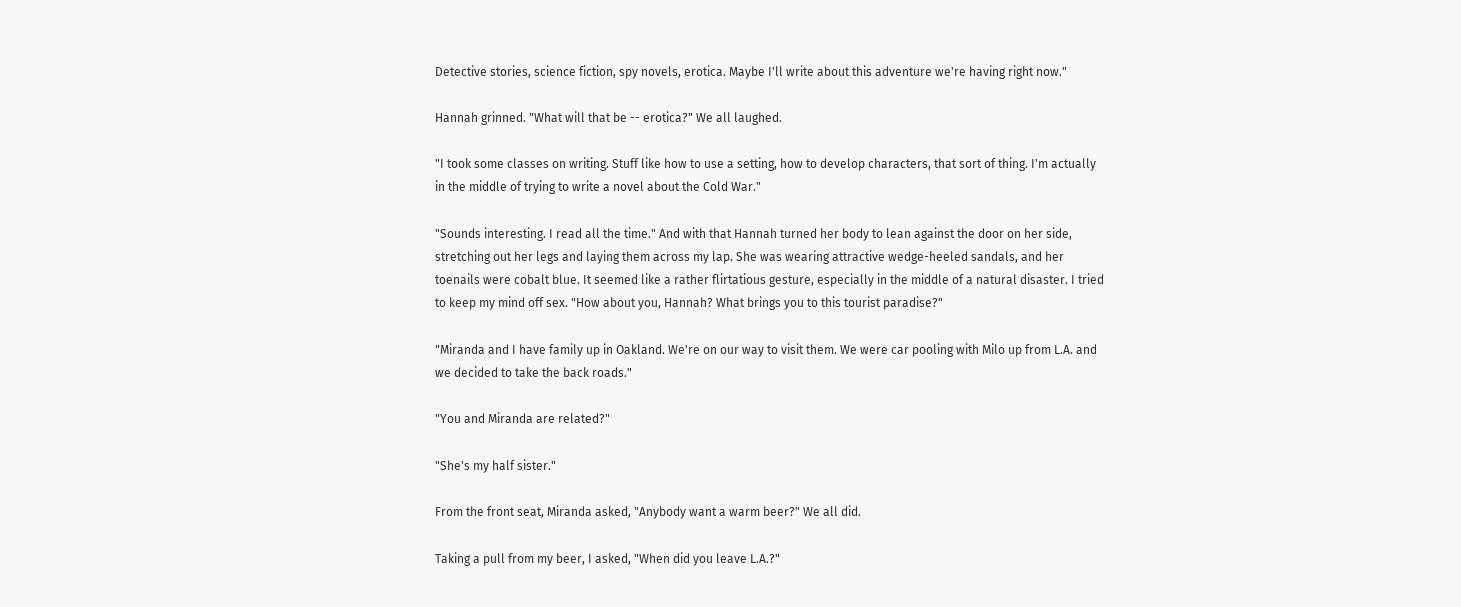Detective stories, science fiction, spy novels, erotica. Maybe I'll write about this adventure we're having right now."

Hannah grinned. "What will that be -- erotica?" We all laughed.

"I took some classes on writing. Stuff like how to use a setting, how to develop characters, that sort of thing. I'm actually in the middle of trying to write a novel about the Cold War."

"Sounds interesting. I read all the time." And with that Hannah turned her body to lean against the door on her side, stretching out her legs and laying them across my lap. She was wearing attractive wedge-heeled sandals, and her toenails were cobalt blue. It seemed like a rather flirtatious gesture, especially in the middle of a natural disaster. I tried to keep my mind off sex. "How about you, Hannah? What brings you to this tourist paradise?"

"Miranda and I have family up in Oakland. We're on our way to visit them. We were car pooling with Milo up from L.A. and we decided to take the back roads."

"You and Miranda are related?"

"She's my half sister."

From the front seat, Miranda asked, "Anybody want a warm beer?" We all did.

Taking a pull from my beer, I asked, "When did you leave L.A.?"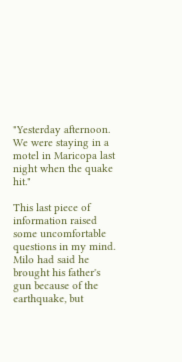"Yesterday afternoon. We were staying in a motel in Maricopa last night when the quake hit."

This last piece of information raised some uncomfortable questions in my mind. Milo had said he brought his father's gun because of the earthquake, but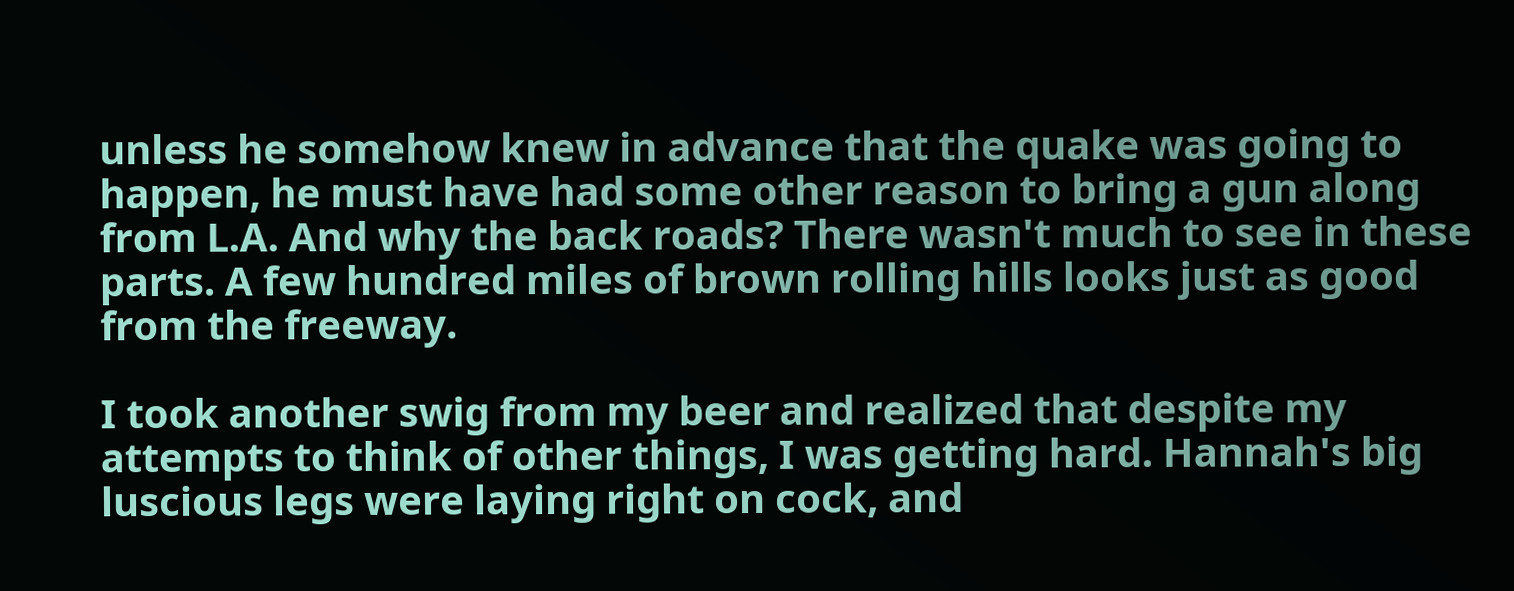unless he somehow knew in advance that the quake was going to happen, he must have had some other reason to bring a gun along from L.A. And why the back roads? There wasn't much to see in these parts. A few hundred miles of brown rolling hills looks just as good from the freeway.

I took another swig from my beer and realized that despite my attempts to think of other things, I was getting hard. Hannah's big luscious legs were laying right on cock, and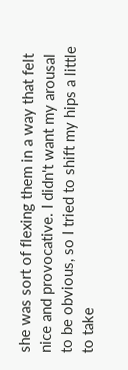she was sort of flexing them in a way that felt nice and provocative. I didn't want my arousal to be obvious, so I tried to shift my hips a little to take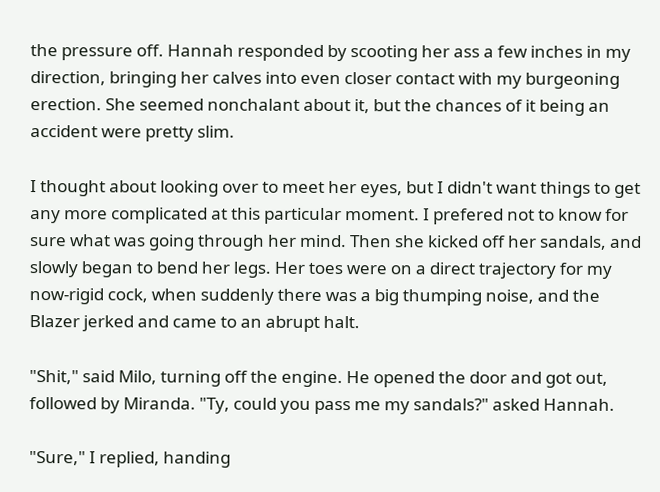the pressure off. Hannah responded by scooting her ass a few inches in my direction, bringing her calves into even closer contact with my burgeoning erection. She seemed nonchalant about it, but the chances of it being an accident were pretty slim.

I thought about looking over to meet her eyes, but I didn't want things to get any more complicated at this particular moment. I prefered not to know for sure what was going through her mind. Then she kicked off her sandals, and slowly began to bend her legs. Her toes were on a direct trajectory for my now-rigid cock, when suddenly there was a big thumping noise, and the Blazer jerked and came to an abrupt halt.

"Shit," said Milo, turning off the engine. He opened the door and got out, followed by Miranda. "Ty, could you pass me my sandals?" asked Hannah.

"Sure," I replied, handing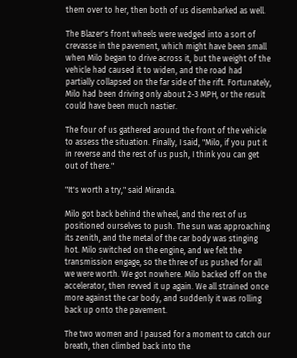them over to her, then both of us disembarked as well.

The Blazer's front wheels were wedged into a sort of crevasse in the pavement, which might have been small when Milo began to drive across it, but the weight of the vehicle had caused it to widen, and the road had partially collapsed on the far side of the rift. Fortunately, Milo had been driving only about 2-3 MPH, or the result could have been much nastier.

The four of us gathered around the front of the vehicle to assess the situation. Finally, I said, "Milo, if you put it in reverse and the rest of us push, I think you can get out of there."

"It's worth a try," said Miranda.

Milo got back behind the wheel, and the rest of us positioned ourselves to push. The sun was approaching its zenith, and the metal of the car body was stinging hot. Milo switched on the engine, and we felt the transmission engage, so the three of us pushed for all we were worth. We got nowhere. Milo backed off on the accelerator, then revved it up again. We all strained once more against the car body, and suddenly it was rolling back up onto the pavement.

The two women and I paused for a moment to catch our breath, then climbed back into the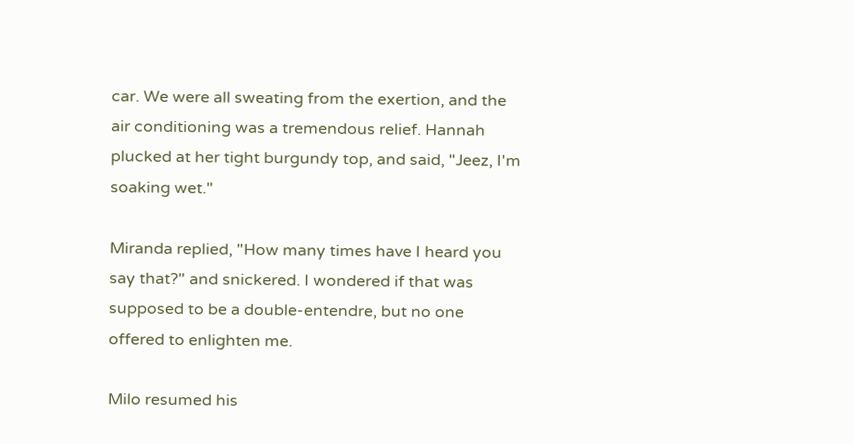car. We were all sweating from the exertion, and the air conditioning was a tremendous relief. Hannah plucked at her tight burgundy top, and said, "Jeez, I'm soaking wet."

Miranda replied, "How many times have I heard you say that?" and snickered. I wondered if that was supposed to be a double-entendre, but no one offered to enlighten me.

Milo resumed his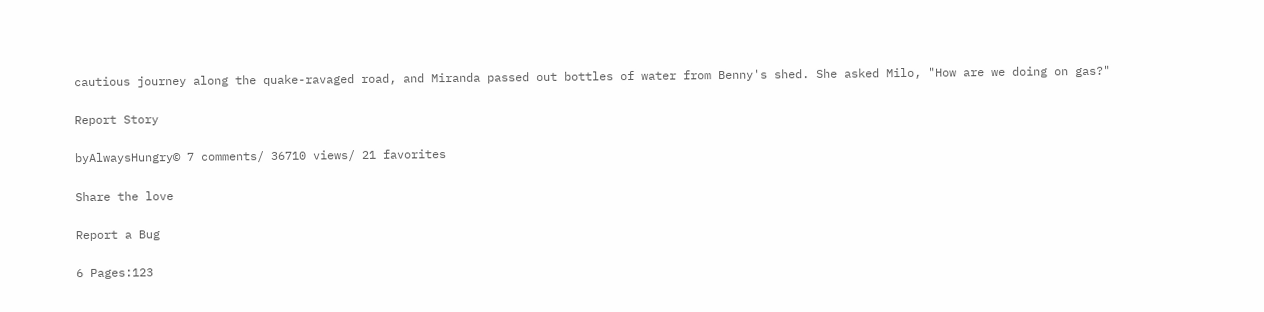cautious journey along the quake-ravaged road, and Miranda passed out bottles of water from Benny's shed. She asked Milo, "How are we doing on gas?"

Report Story

byAlwaysHungry© 7 comments/ 36710 views/ 21 favorites

Share the love

Report a Bug

6 Pages:123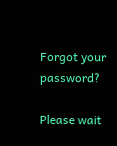Forgot your password?

Please wait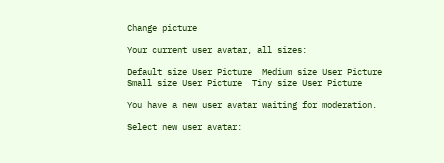Change picture

Your current user avatar, all sizes:

Default size User Picture  Medium size User Picture  Small size User Picture  Tiny size User Picture

You have a new user avatar waiting for moderation.

Select new user avatar: